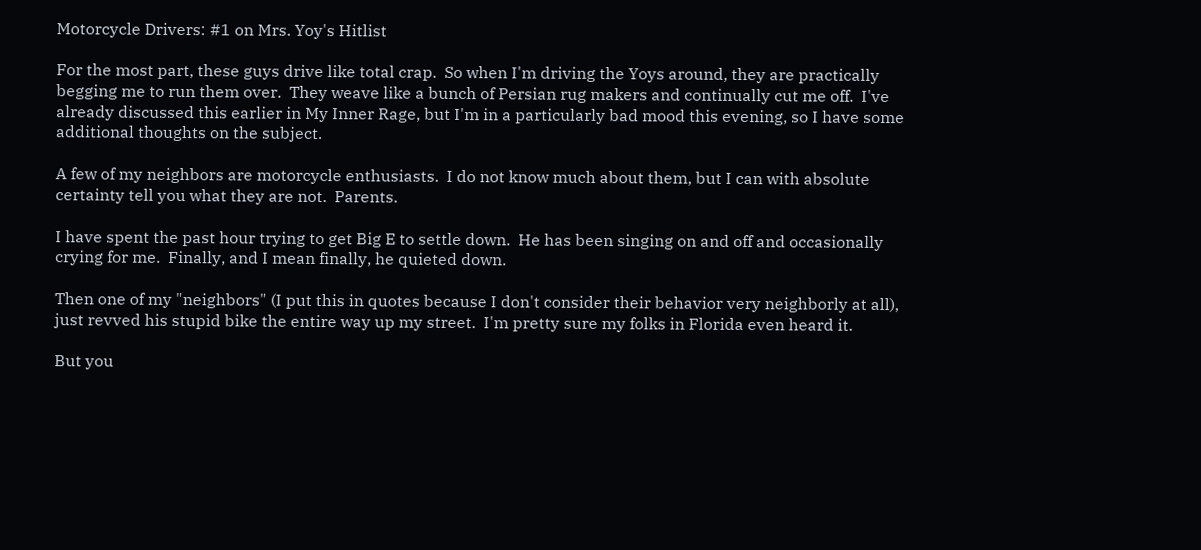Motorcycle Drivers: #1 on Mrs. Yoy's Hitlist

For the most part, these guys drive like total crap.  So when I'm driving the Yoys around, they are practically begging me to run them over.  They weave like a bunch of Persian rug makers and continually cut me off.  I've already discussed this earlier in My Inner Rage, but I'm in a particularly bad mood this evening, so I have some additional thoughts on the subject.

A few of my neighbors are motorcycle enthusiasts.  I do not know much about them, but I can with absolute certainty tell you what they are not.  Parents.

I have spent the past hour trying to get Big E to settle down.  He has been singing on and off and occasionally crying for me.  Finally, and I mean finally, he quieted down.

Then one of my "neighbors" (I put this in quotes because I don't consider their behavior very neighborly at all), just revved his stupid bike the entire way up my street.  I'm pretty sure my folks in Florida even heard it.

But you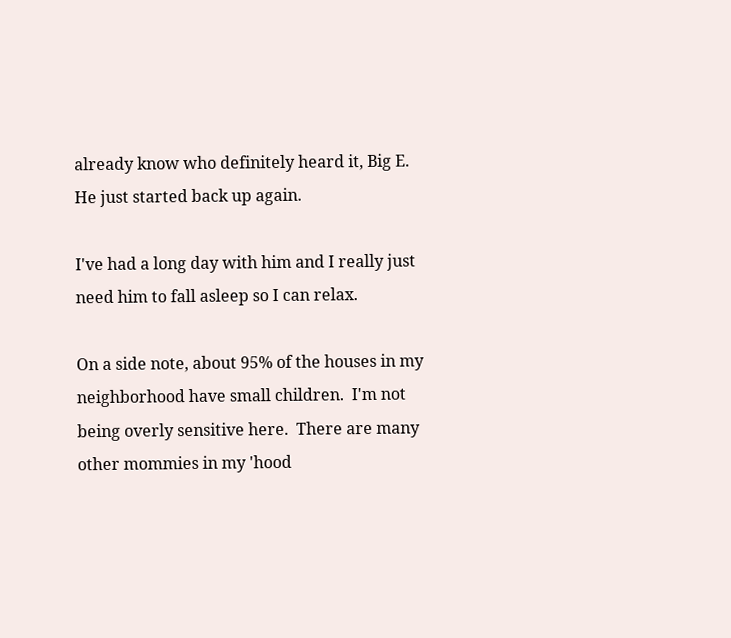already know who definitely heard it, Big E.  He just started back up again.

I've had a long day with him and I really just need him to fall asleep so I can relax.

On a side note, about 95% of the houses in my neighborhood have small children.  I'm not being overly sensitive here.  There are many other mommies in my 'hood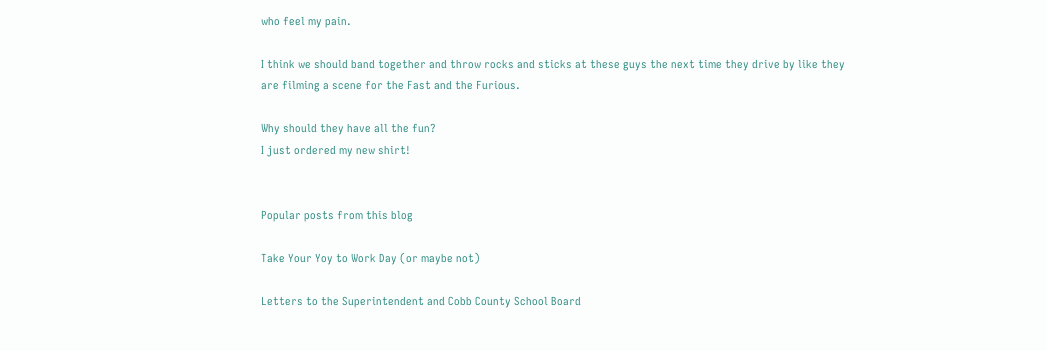who feel my pain.

I think we should band together and throw rocks and sticks at these guys the next time they drive by like they are filming a scene for the Fast and the Furious.

Why should they have all the fun?
I just ordered my new shirt!


Popular posts from this blog

Take Your Yoy to Work Day (or maybe not)

Letters to the Superintendent and Cobb County School Board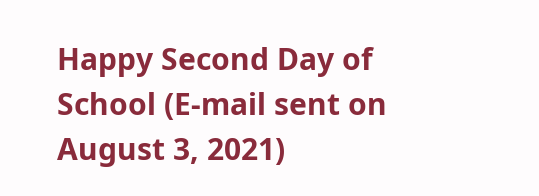Happy Second Day of School (E-mail sent on August 3, 2021)